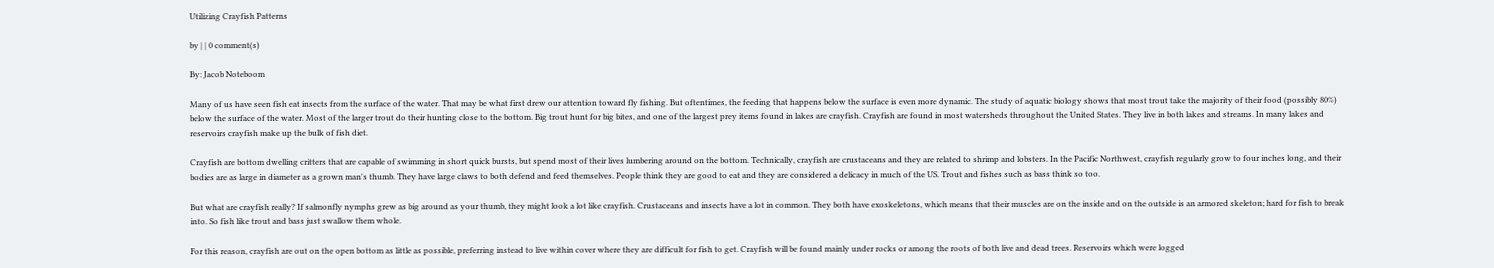Utilizing Crayfish Patterns

by | | 0 comment(s)

By: Jacob Noteboom

Many of us have seen fish eat insects from the surface of the water. That may be what first drew our attention toward fly fishing. But oftentimes, the feeding that happens below the surface is even more dynamic. The study of aquatic biology shows that most trout take the majority of their food (possibly 80%) below the surface of the water. Most of the larger trout do their hunting close to the bottom. Big trout hunt for big bites, and one of the largest prey items found in lakes are crayfish. Crayfish are found in most watersheds throughout the United States. They live in both lakes and streams. In many lakes and reservoirs crayfish make up the bulk of fish diet.

Crayfish are bottom dwelling critters that are capable of swimming in short quick bursts, but spend most of their lives lumbering around on the bottom. Technically, crayfish are crustaceans and they are related to shrimp and lobsters. In the Pacific Northwest, crayfish regularly grow to four inches long, and their bodies are as large in diameter as a grown man's thumb. They have large claws to both defend and feed themselves. People think they are good to eat and they are considered a delicacy in much of the US. Trout and fishes such as bass think so too.

But what are crayfish really? If salmonfly nymphs grew as big around as your thumb, they might look a lot like crayfish. Crustaceans and insects have a lot in common. They both have exoskeletons, which means that their muscles are on the inside and on the outside is an armored skeleton; hard for fish to break into. So fish like trout and bass just swallow them whole.

For this reason, crayfish are out on the open bottom as little as possible, preferring instead to live within cover where they are difficult for fish to get. Crayfish will be found mainly under rocks or among the roots of both live and dead trees. Reservoirs which were logged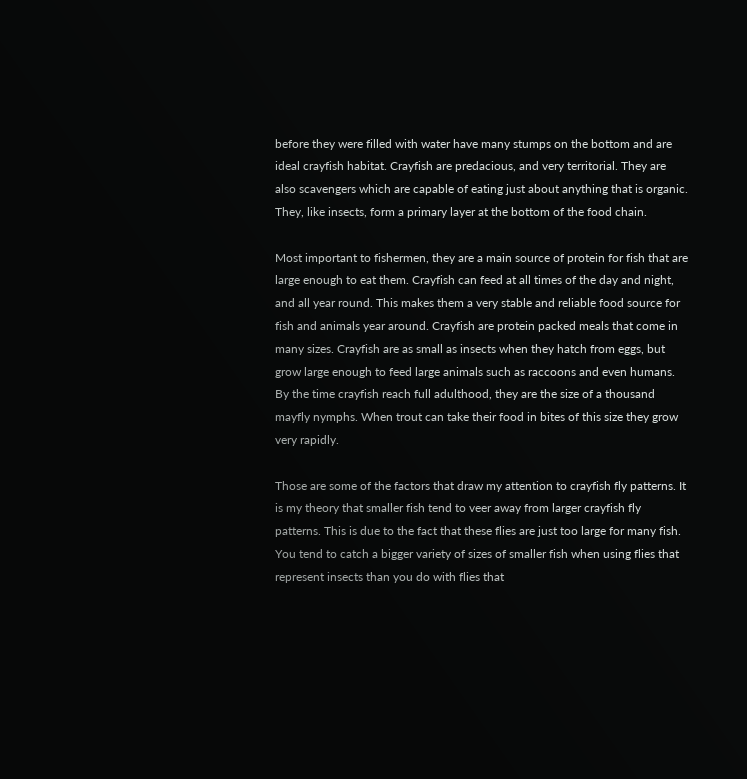before they were filled with water have many stumps on the bottom and are ideal crayfish habitat. Crayfish are predacious, and very territorial. They are also scavengers which are capable of eating just about anything that is organic. They, like insects, form a primary layer at the bottom of the food chain.

Most important to fishermen, they are a main source of protein for fish that are large enough to eat them. Crayfish can feed at all times of the day and night, and all year round. This makes them a very stable and reliable food source for fish and animals year around. Crayfish are protein packed meals that come in many sizes. Crayfish are as small as insects when they hatch from eggs, but grow large enough to feed large animals such as raccoons and even humans. By the time crayfish reach full adulthood, they are the size of a thousand mayfly nymphs. When trout can take their food in bites of this size they grow very rapidly.

Those are some of the factors that draw my attention to crayfish fly patterns. It is my theory that smaller fish tend to veer away from larger crayfish fly patterns. This is due to the fact that these flies are just too large for many fish. You tend to catch a bigger variety of sizes of smaller fish when using flies that represent insects than you do with flies that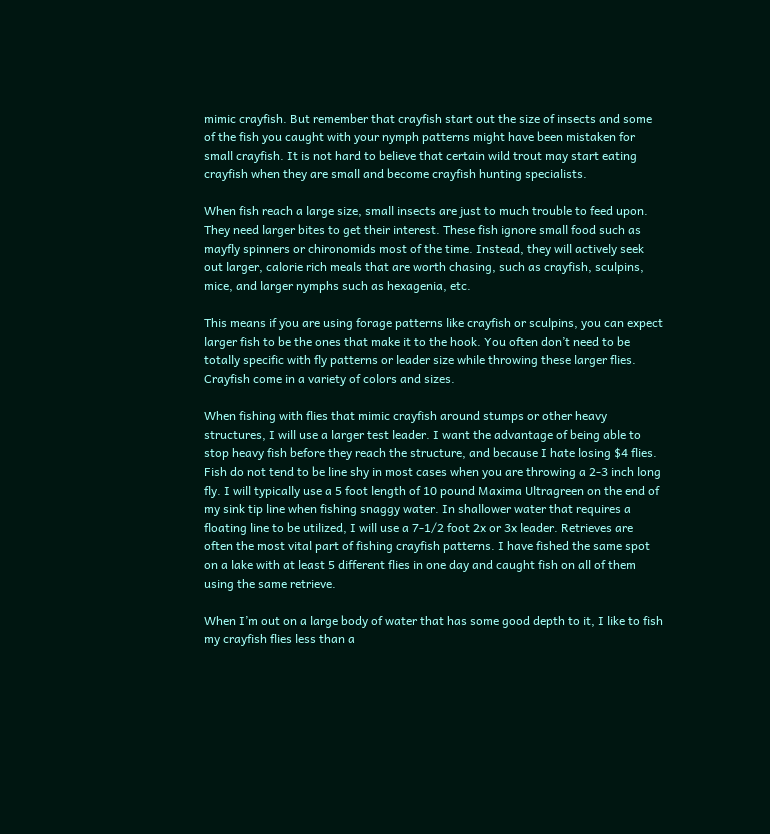mimic crayfish. But remember that crayfish start out the size of insects and some of the fish you caught with your nymph patterns might have been mistaken for small crayfish. It is not hard to believe that certain wild trout may start eating crayfish when they are small and become crayfish hunting specialists.

When fish reach a large size, small insects are just to much trouble to feed upon. They need larger bites to get their interest. These fish ignore small food such as mayfly spinners or chironomids most of the time. Instead, they will actively seek out larger, calorie rich meals that are worth chasing, such as crayfish, sculpins, mice, and larger nymphs such as hexagenia, etc.

This means if you are using forage patterns like crayfish or sculpins, you can expect larger fish to be the ones that make it to the hook. You often don’t need to be totally specific with fly patterns or leader size while throwing these larger flies. Crayfish come in a variety of colors and sizes.

When fishing with flies that mimic crayfish around stumps or other heavy structures, I will use a larger test leader. I want the advantage of being able to stop heavy fish before they reach the structure, and because I hate losing $4 flies. Fish do not tend to be line shy in most cases when you are throwing a 2-3 inch long fly. I will typically use a 5 foot length of 10 pound Maxima Ultragreen on the end of my sink tip line when fishing snaggy water. In shallower water that requires a floating line to be utilized, I will use a 7-1/2 foot 2x or 3x leader. Retrieves are often the most vital part of fishing crayfish patterns. I have fished the same spot on a lake with at least 5 different flies in one day and caught fish on all of them using the same retrieve.

When I’m out on a large body of water that has some good depth to it, I like to fish my crayfish flies less than a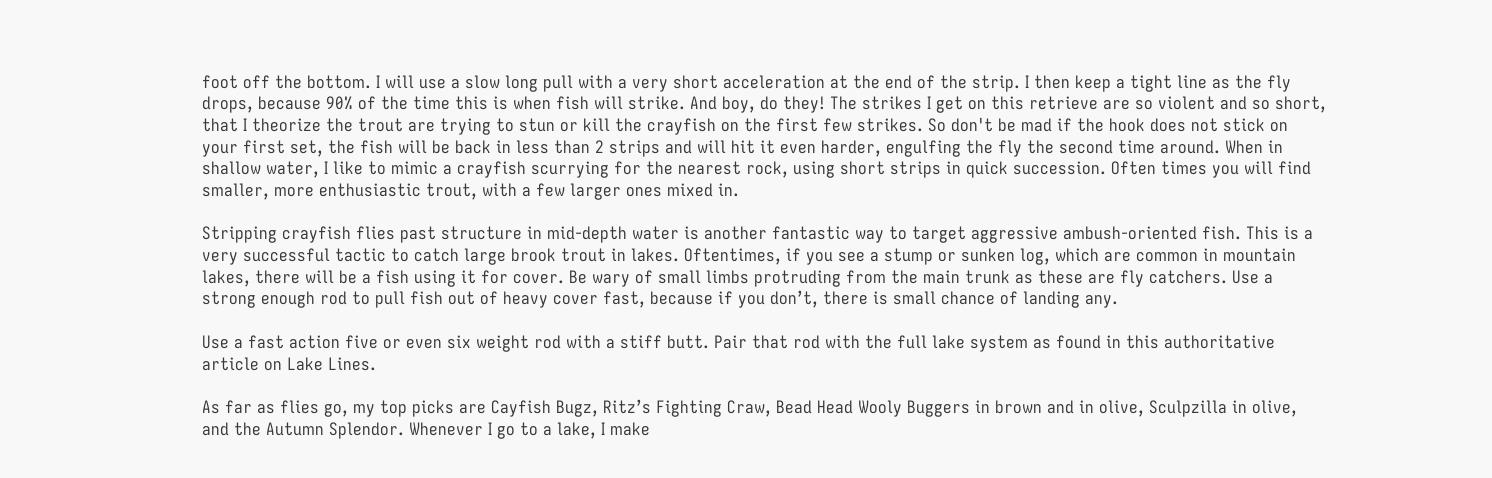foot off the bottom. I will use a slow long pull with a very short acceleration at the end of the strip. I then keep a tight line as the fly drops, because 90% of the time this is when fish will strike. And boy, do they! The strikes I get on this retrieve are so violent and so short, that I theorize the trout are trying to stun or kill the crayfish on the first few strikes. So don't be mad if the hook does not stick on your first set, the fish will be back in less than 2 strips and will hit it even harder, engulfing the fly the second time around. When in shallow water, I like to mimic a crayfish scurrying for the nearest rock, using short strips in quick succession. Often times you will find smaller, more enthusiastic trout, with a few larger ones mixed in.

Stripping crayfish flies past structure in mid-depth water is another fantastic way to target aggressive ambush-oriented fish. This is a very successful tactic to catch large brook trout in lakes. Oftentimes, if you see a stump or sunken log, which are common in mountain lakes, there will be a fish using it for cover. Be wary of small limbs protruding from the main trunk as these are fly catchers. Use a strong enough rod to pull fish out of heavy cover fast, because if you don’t, there is small chance of landing any.

Use a fast action five or even six weight rod with a stiff butt. Pair that rod with the full lake system as found in this authoritative article on Lake Lines.

As far as flies go, my top picks are Cayfish Bugz, Ritz’s Fighting Craw, Bead Head Wooly Buggers in brown and in olive, Sculpzilla in olive, and the Autumn Splendor. Whenever I go to a lake, I make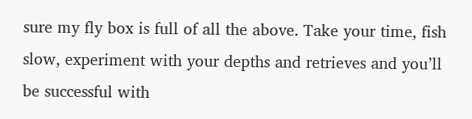sure my fly box is full of all the above. Take your time, fish slow, experiment with your depths and retrieves and you’ll be successful with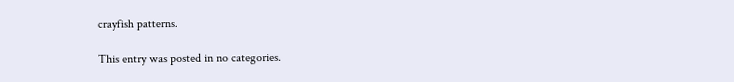crayfish patterns.

This entry was posted in no categories.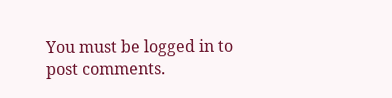You must be logged in to post comments.